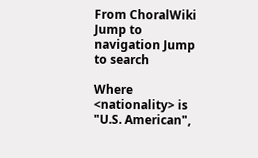From ChoralWiki
Jump to navigation Jump to search

Where <nationality> is "U.S. American",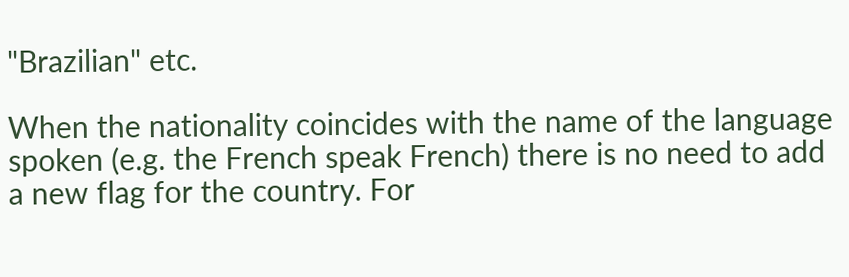"Brazilian" etc.

When the nationality coincides with the name of the language spoken (e.g. the French speak French) there is no need to add a new flag for the country. For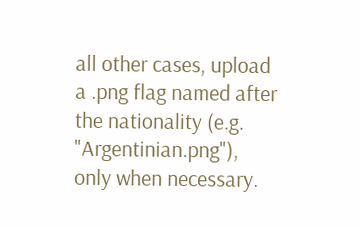all other cases, upload a .png flag named after the nationality (e.g. "Argentinian.png"), only when necessary.